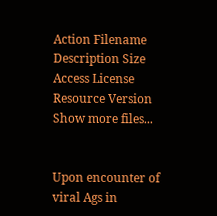Action Filename Description Size Access License Resource Version
Show more files...


Upon encounter of viral Ags in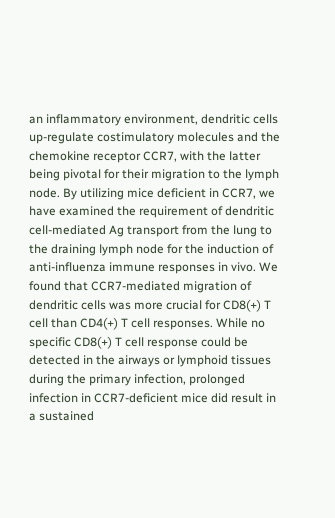an inflammatory environment, dendritic cells up-regulate costimulatory molecules and the chemokine receptor CCR7, with the latter being pivotal for their migration to the lymph node. By utilizing mice deficient in CCR7, we have examined the requirement of dendritic cell-mediated Ag transport from the lung to the draining lymph node for the induction of anti-influenza immune responses in vivo. We found that CCR7-mediated migration of dendritic cells was more crucial for CD8(+) T cell than CD4(+) T cell responses. While no specific CD8(+) T cell response could be detected in the airways or lymphoid tissues during the primary infection, prolonged infection in CCR7-deficient mice did result in a sustained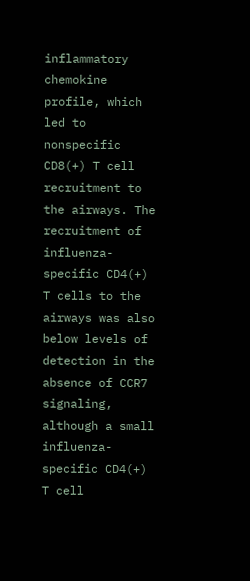inflammatory chemokine profile, which led to nonspecific CD8(+) T cell recruitment to the airways. The recruitment of influenza-specific CD4(+) T cells to the airways was also below levels of detection in the absence of CCR7 signaling, although a small influenza-specific CD4(+) T cell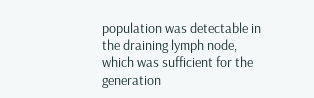population was detectable in the draining lymph node, which was sufficient for the generation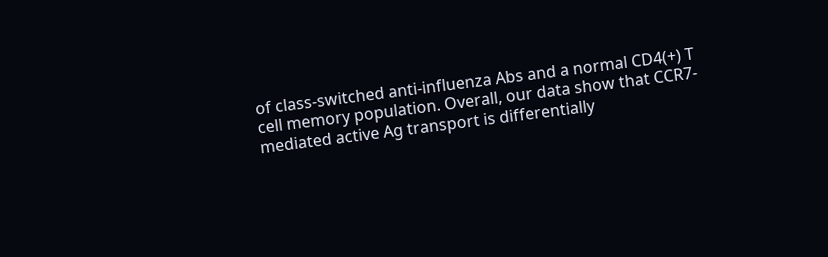of class-switched anti-influenza Abs and a normal CD4(+) T cell memory population. Overall, our data show that CCR7-mediated active Ag transport is differentially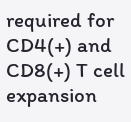required for CD4(+) and CD8(+) T cell expansion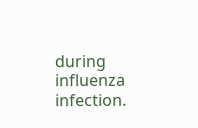during influenza infection.